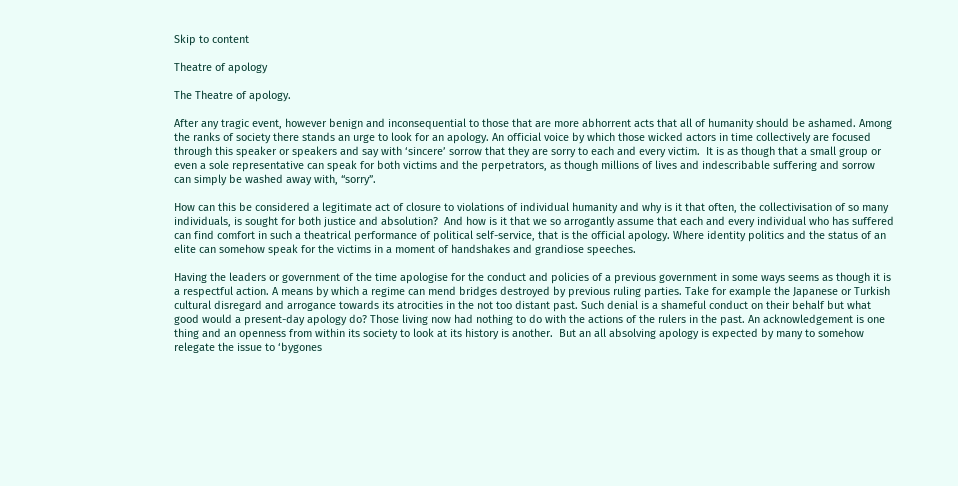Skip to content

Theatre of apology

The Theatre of apology.

After any tragic event, however benign and inconsequential to those that are more abhorrent acts that all of humanity should be ashamed. Among the ranks of society there stands an urge to look for an apology. An official voice by which those wicked actors in time collectively are focused through this speaker or speakers and say with ‘sincere’ sorrow that they are sorry to each and every victim.  It is as though that a small group or even a sole representative can speak for both victims and the perpetrators, as though millions of lives and indescribable suffering and sorrow can simply be washed away with, “sorry”.

How can this be considered a legitimate act of closure to violations of individual humanity and why is it that often, the collectivisation of so many individuals, is sought for both justice and absolution?  And how is it that we so arrogantly assume that each and every individual who has suffered can find comfort in such a theatrical performance of political self-service, that is the official apology. Where identity politics and the status of an elite can somehow speak for the victims in a moment of handshakes and grandiose speeches.

Having the leaders or government of the time apologise for the conduct and policies of a previous government in some ways seems as though it is a respectful action. A means by which a regime can mend bridges destroyed by previous ruling parties. Take for example the Japanese or Turkish cultural disregard and arrogance towards its atrocities in the not too distant past. Such denial is a shameful conduct on their behalf but what good would a present-day apology do? Those living now had nothing to do with the actions of the rulers in the past. An acknowledgement is one thing and an openness from within its society to look at its history is another.  But an all absolving apology is expected by many to somehow relegate the issue to ‘bygones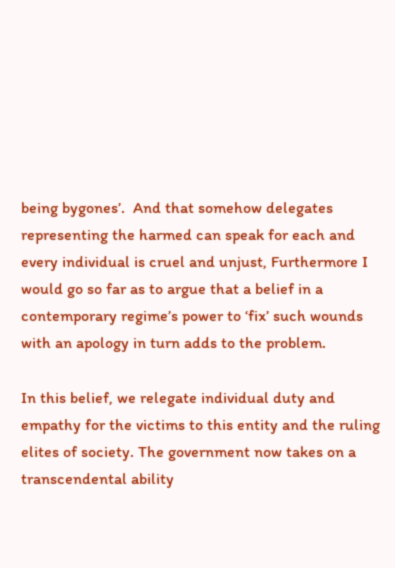being bygones’.  And that somehow delegates representing the harmed can speak for each and every individual is cruel and unjust, Furthermore I would go so far as to argue that a belief in a contemporary regime’s power to ‘fix’ such wounds with an apology in turn adds to the problem.

In this belief, we relegate individual duty and empathy for the victims to this entity and the ruling elites of society. The government now takes on a transcendental ability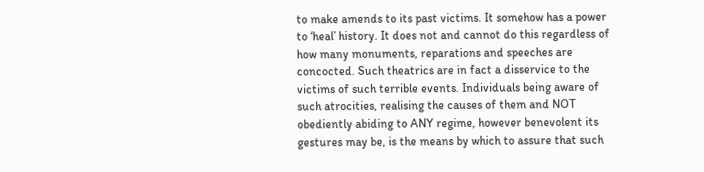to make amends to its past victims. It somehow has a power to ‘heal’ history. It does not and cannot do this regardless of how many monuments, reparations and speeches are concocted. Such theatrics are in fact a disservice to the victims of such terrible events. Individuals being aware of such atrocities, realising the causes of them and NOT obediently abiding to ANY regime, however benevolent its gestures may be, is the means by which to assure that such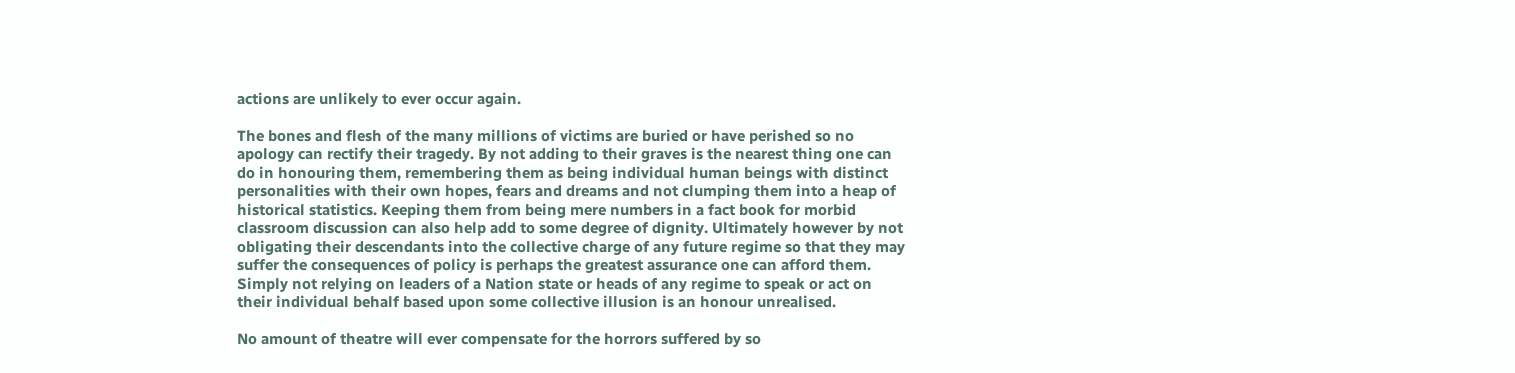actions are unlikely to ever occur again.

The bones and flesh of the many millions of victims are buried or have perished so no apology can rectify their tragedy. By not adding to their graves is the nearest thing one can do in honouring them, remembering them as being individual human beings with distinct personalities with their own hopes, fears and dreams and not clumping them into a heap of historical statistics. Keeping them from being mere numbers in a fact book for morbid classroom discussion can also help add to some degree of dignity. Ultimately however by not obligating their descendants into the collective charge of any future regime so that they may suffer the consequences of policy is perhaps the greatest assurance one can afford them. Simply not relying on leaders of a Nation state or heads of any regime to speak or act on their individual behalf based upon some collective illusion is an honour unrealised.

No amount of theatre will ever compensate for the horrors suffered by so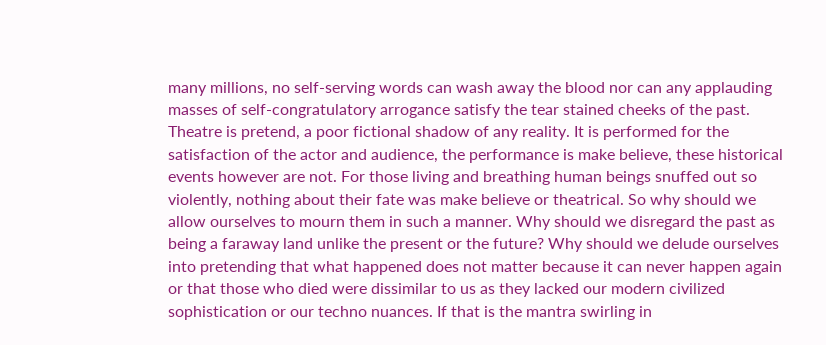many millions, no self-serving words can wash away the blood nor can any applauding masses of self-congratulatory arrogance satisfy the tear stained cheeks of the past. Theatre is pretend, a poor fictional shadow of any reality. It is performed for the satisfaction of the actor and audience, the performance is make believe, these historical events however are not. For those living and breathing human beings snuffed out so violently, nothing about their fate was make believe or theatrical. So why should we allow ourselves to mourn them in such a manner. Why should we disregard the past as being a faraway land unlike the present or the future? Why should we delude ourselves into pretending that what happened does not matter because it can never happen again or that those who died were dissimilar to us as they lacked our modern civilized sophistication or our techno nuances. If that is the mantra swirling in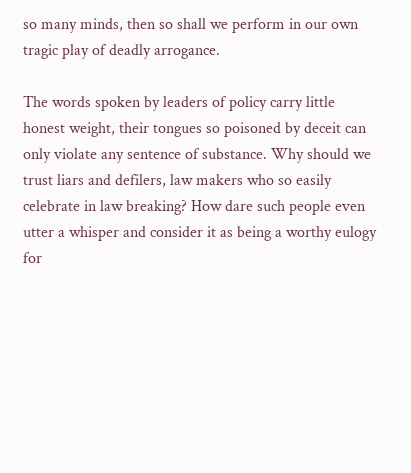so many minds, then so shall we perform in our own tragic play of deadly arrogance.

The words spoken by leaders of policy carry little honest weight, their tongues so poisoned by deceit can only violate any sentence of substance. Why should we trust liars and defilers, law makers who so easily celebrate in law breaking? How dare such people even utter a whisper and consider it as being a worthy eulogy for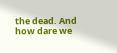the dead. And how dare we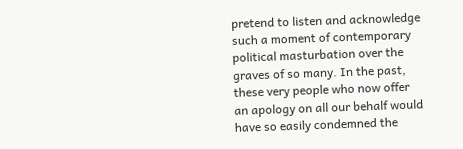pretend to listen and acknowledge such a moment of contemporary political masturbation over the graves of so many. In the past, these very people who now offer an apology on all our behalf would have so easily condemned the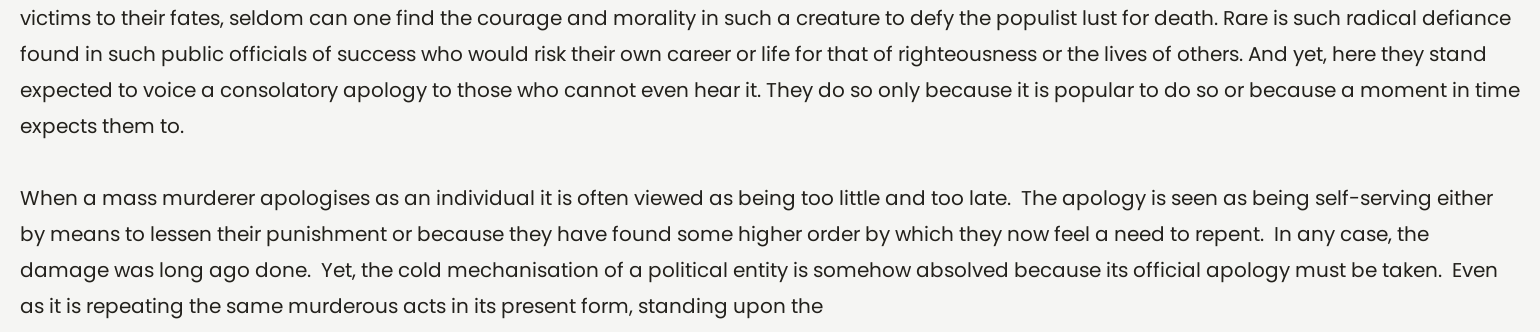victims to their fates, seldom can one find the courage and morality in such a creature to defy the populist lust for death. Rare is such radical defiance found in such public officials of success who would risk their own career or life for that of righteousness or the lives of others. And yet, here they stand expected to voice a consolatory apology to those who cannot even hear it. They do so only because it is popular to do so or because a moment in time expects them to.

When a mass murderer apologises as an individual it is often viewed as being too little and too late.  The apology is seen as being self-serving either by means to lessen their punishment or because they have found some higher order by which they now feel a need to repent.  In any case, the damage was long ago done.  Yet, the cold mechanisation of a political entity is somehow absolved because its official apology must be taken.  Even as it is repeating the same murderous acts in its present form, standing upon the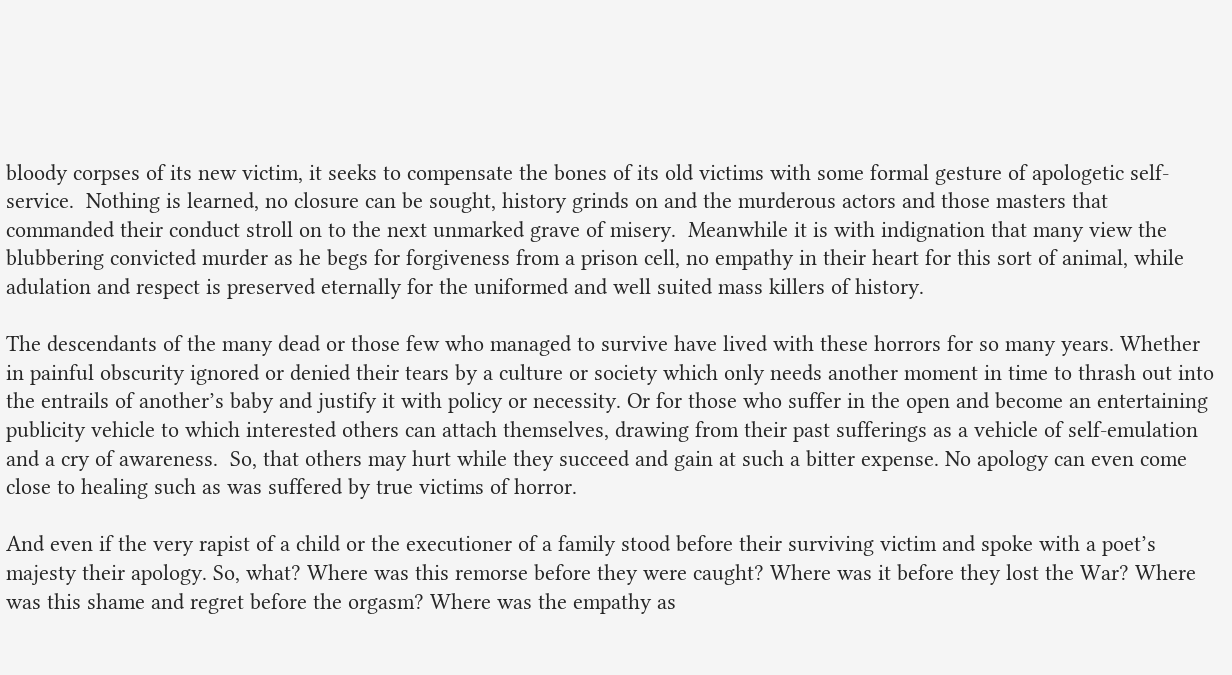bloody corpses of its new victim, it seeks to compensate the bones of its old victims with some formal gesture of apologetic self-service.  Nothing is learned, no closure can be sought, history grinds on and the murderous actors and those masters that commanded their conduct stroll on to the next unmarked grave of misery.  Meanwhile it is with indignation that many view the blubbering convicted murder as he begs for forgiveness from a prison cell, no empathy in their heart for this sort of animal, while adulation and respect is preserved eternally for the uniformed and well suited mass killers of history.

The descendants of the many dead or those few who managed to survive have lived with these horrors for so many years. Whether in painful obscurity ignored or denied their tears by a culture or society which only needs another moment in time to thrash out into the entrails of another’s baby and justify it with policy or necessity. Or for those who suffer in the open and become an entertaining publicity vehicle to which interested others can attach themselves, drawing from their past sufferings as a vehicle of self-emulation and a cry of awareness.  So, that others may hurt while they succeed and gain at such a bitter expense. No apology can even come close to healing such as was suffered by true victims of horror.

And even if the very rapist of a child or the executioner of a family stood before their surviving victim and spoke with a poet’s majesty their apology. So, what? Where was this remorse before they were caught? Where was it before they lost the War? Where was this shame and regret before the orgasm? Where was the empathy as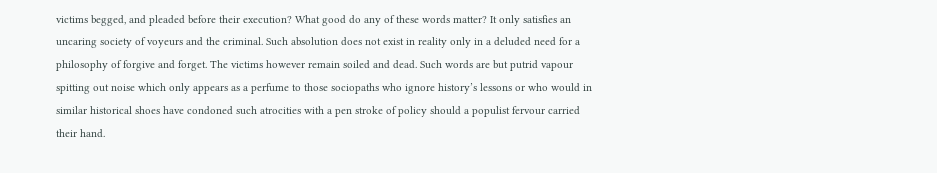victims begged, and pleaded before their execution? What good do any of these words matter? It only satisfies an uncaring society of voyeurs and the criminal. Such absolution does not exist in reality only in a deluded need for a philosophy of forgive and forget. The victims however remain soiled and dead. Such words are but putrid vapour spitting out noise which only appears as a perfume to those sociopaths who ignore history’s lessons or who would in similar historical shoes have condoned such atrocities with a pen stroke of policy should a populist fervour carried their hand.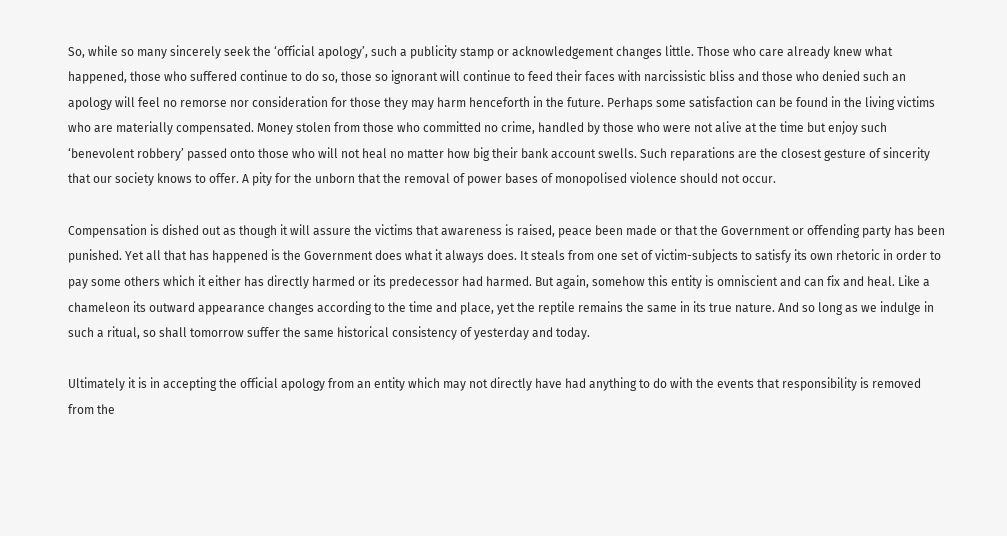So, while so many sincerely seek the ‘official apology’, such a publicity stamp or acknowledgement changes little. Those who care already knew what happened, those who suffered continue to do so, those so ignorant will continue to feed their faces with narcissistic bliss and those who denied such an apology will feel no remorse nor consideration for those they may harm henceforth in the future. Perhaps some satisfaction can be found in the living victims who are materially compensated. Money stolen from those who committed no crime, handled by those who were not alive at the time but enjoy such ‘benevolent robbery’ passed onto those who will not heal no matter how big their bank account swells. Such reparations are the closest gesture of sincerity that our society knows to offer. A pity for the unborn that the removal of power bases of monopolised violence should not occur.

Compensation is dished out as though it will assure the victims that awareness is raised, peace been made or that the Government or offending party has been punished. Yet all that has happened is the Government does what it always does. It steals from one set of victim-subjects to satisfy its own rhetoric in order to pay some others which it either has directly harmed or its predecessor had harmed. But again, somehow this entity is omniscient and can fix and heal. Like a chameleon its outward appearance changes according to the time and place, yet the reptile remains the same in its true nature. And so long as we indulge in such a ritual, so shall tomorrow suffer the same historical consistency of yesterday and today.

Ultimately it is in accepting the official apology from an entity which may not directly have had anything to do with the events that responsibility is removed from the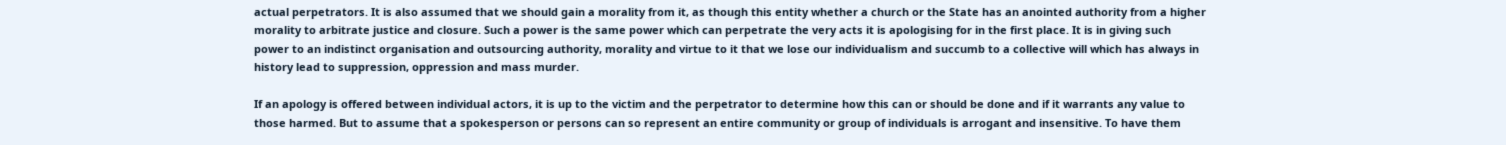actual perpetrators. It is also assumed that we should gain a morality from it, as though this entity whether a church or the State has an anointed authority from a higher morality to arbitrate justice and closure. Such a power is the same power which can perpetrate the very acts it is apologising for in the first place. It is in giving such power to an indistinct organisation and outsourcing authority, morality and virtue to it that we lose our individualism and succumb to a collective will which has always in history lead to suppression, oppression and mass murder.

If an apology is offered between individual actors, it is up to the victim and the perpetrator to determine how this can or should be done and if it warrants any value to those harmed. But to assume that a spokesperson or persons can so represent an entire community or group of individuals is arrogant and insensitive. To have them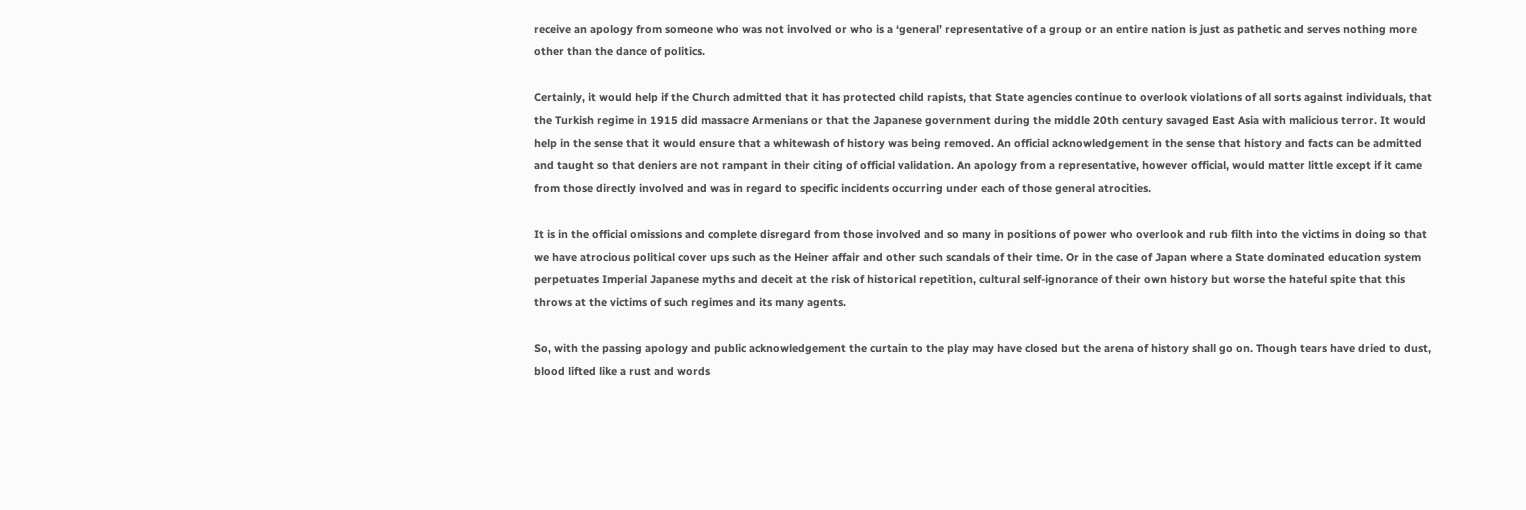receive an apology from someone who was not involved or who is a ‘general’ representative of a group or an entire nation is just as pathetic and serves nothing more other than the dance of politics.

Certainly, it would help if the Church admitted that it has protected child rapists, that State agencies continue to overlook violations of all sorts against individuals, that the Turkish regime in 1915 did massacre Armenians or that the Japanese government during the middle 20th century savaged East Asia with malicious terror. It would help in the sense that it would ensure that a whitewash of history was being removed. An official acknowledgement in the sense that history and facts can be admitted and taught so that deniers are not rampant in their citing of official validation. An apology from a representative, however official, would matter little except if it came from those directly involved and was in regard to specific incidents occurring under each of those general atrocities.

It is in the official omissions and complete disregard from those involved and so many in positions of power who overlook and rub filth into the victims in doing so that we have atrocious political cover ups such as the Heiner affair and other such scandals of their time. Or in the case of Japan where a State dominated education system perpetuates Imperial Japanese myths and deceit at the risk of historical repetition, cultural self-ignorance of their own history but worse the hateful spite that this throws at the victims of such regimes and its many agents.

So, with the passing apology and public acknowledgement the curtain to the play may have closed but the arena of history shall go on. Though tears have dried to dust, blood lifted like a rust and words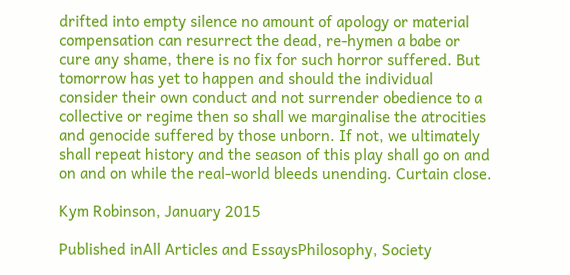drifted into empty silence no amount of apology or material compensation can resurrect the dead, re-hymen a babe or cure any shame, there is no fix for such horror suffered. But tomorrow has yet to happen and should the individual consider their own conduct and not surrender obedience to a collective or regime then so shall we marginalise the atrocities and genocide suffered by those unborn. If not, we ultimately shall repeat history and the season of this play shall go on and on and on while the real-world bleeds unending. Curtain close.

Kym Robinson, January 2015

Published inAll Articles and EssaysPhilosophy, Society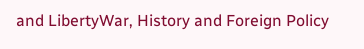and LibertyWar, History and Foreign Policy